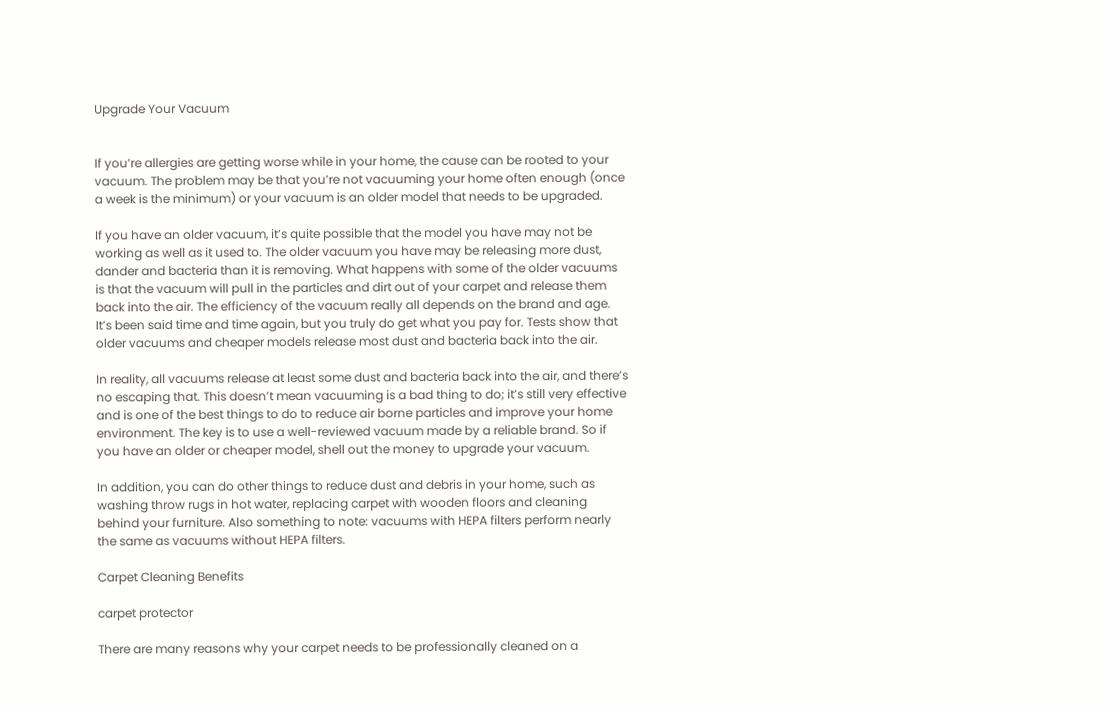Upgrade Your Vacuum


If you’re allergies are getting worse while in your home, the cause can be rooted to your vacuum. The problem may be that you’re not vacuuming your home often enough (once a week is the minimum) or your vacuum is an older model that needs to be upgraded.

If you have an older vacuum, it’s quite possible that the model you have may not be working as well as it used to. The older vacuum you have may be releasing more dust, dander and bacteria than it is removing. What happens with some of the older vacuums is that the vacuum will pull in the particles and dirt out of your carpet and release them back into the air. The efficiency of the vacuum really all depends on the brand and age. It’s been said time and time again, but you truly do get what you pay for. Tests show that older vacuums and cheaper models release most dust and bacteria back into the air.

In reality, all vacuums release at least some dust and bacteria back into the air, and there’s no escaping that. This doesn’t mean vacuuming is a bad thing to do; it’s still very effective and is one of the best things to do to reduce air borne particles and improve your home environment. The key is to use a well-reviewed vacuum made by a reliable brand. So if you have an older or cheaper model, shell out the money to upgrade your vacuum.

In addition, you can do other things to reduce dust and debris in your home, such as washing throw rugs in hot water, replacing carpet with wooden floors and cleaning behind your furniture. Also something to note: vacuums with HEPA filters perform nearly the same as vacuums without HEPA filters.

Carpet Cleaning Benefits

carpet protector

There are many reasons why your carpet needs to be professionally cleaned on a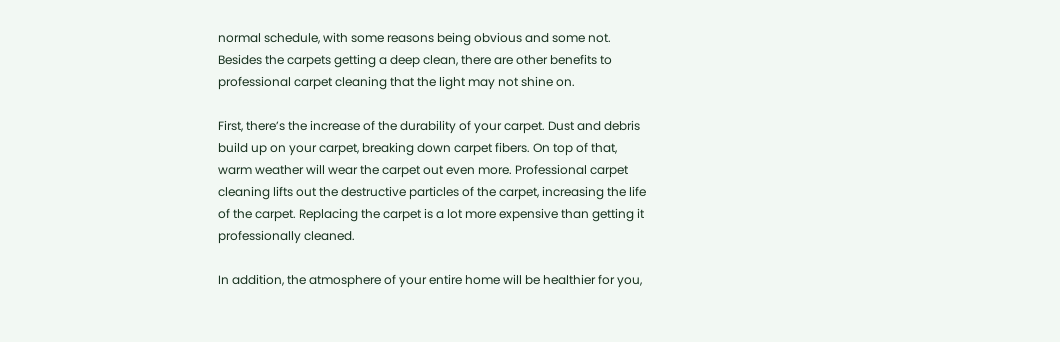normal schedule, with some reasons being obvious and some not. Besides the carpets getting a deep clean, there are other benefits to professional carpet cleaning that the light may not shine on.

First, there’s the increase of the durability of your carpet. Dust and debris build up on your carpet, breaking down carpet fibers. On top of that, warm weather will wear the carpet out even more. Professional carpet cleaning lifts out the destructive particles of the carpet, increasing the life of the carpet. Replacing the carpet is a lot more expensive than getting it professionally cleaned.

In addition, the atmosphere of your entire home will be healthier for you,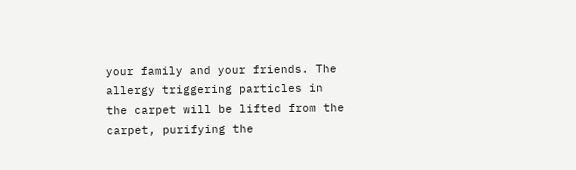your family and your friends. The allergy triggering particles in the carpet will be lifted from the carpet, purifying the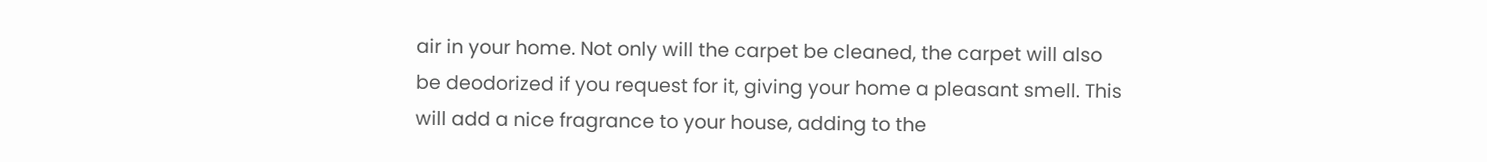air in your home. Not only will the carpet be cleaned, the carpet will also be deodorized if you request for it, giving your home a pleasant smell. This will add a nice fragrance to your house, adding to the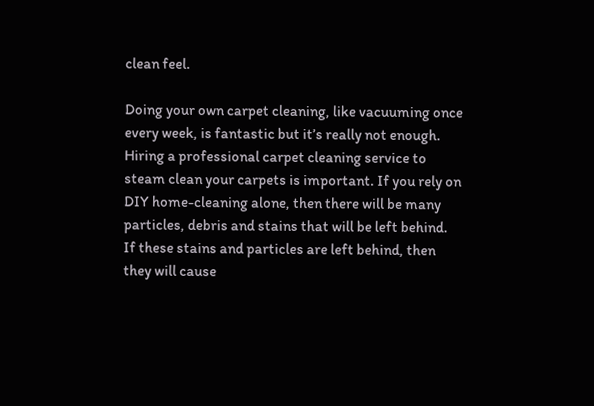clean feel.

Doing your own carpet cleaning, like vacuuming once every week, is fantastic but it’s really not enough. Hiring a professional carpet cleaning service to steam clean your carpets is important. If you rely on DIY home-cleaning alone, then there will be many particles, debris and stains that will be left behind. If these stains and particles are left behind, then they will cause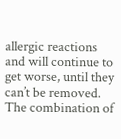allergic reactions and will continue to get worse, until they can’t be removed. The combination of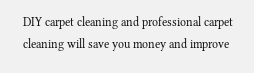DIY carpet cleaning and professional carpet cleaning will save you money and improve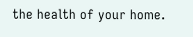the health of your home.